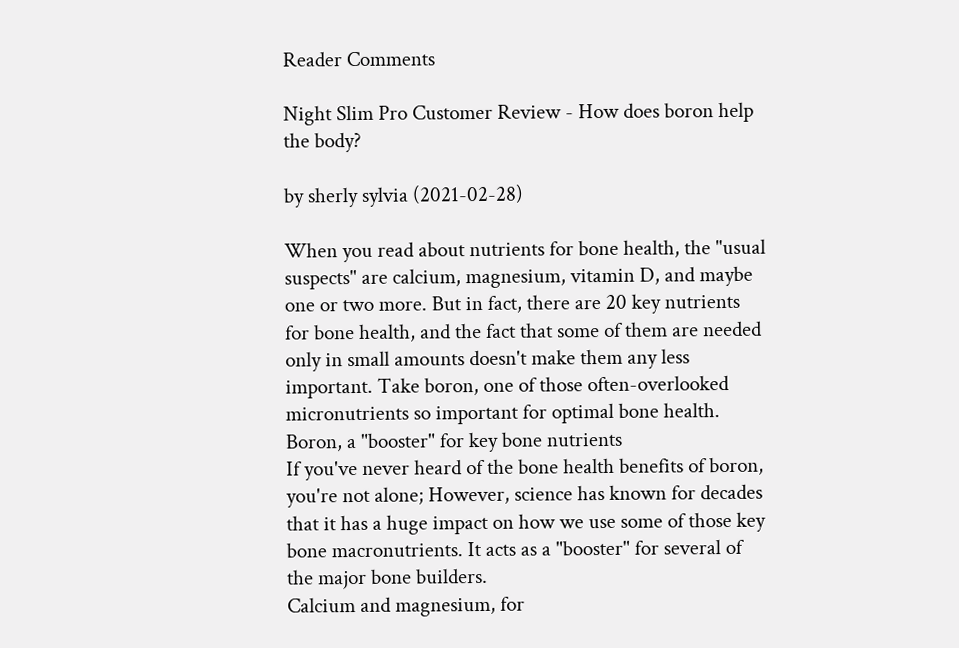Reader Comments

Night Slim Pro Customer Review - How does boron help the body?

by sherly sylvia (2021-02-28)

When you read about nutrients for bone health, the "usual suspects" are calcium, magnesium, vitamin D, and maybe one or two more. But in fact, there are 20 key nutrients for bone health, and the fact that some of them are needed only in small amounts doesn't make them any less important. Take boron, one of those often-overlooked micronutrients so important for optimal bone health.
Boron, a "booster" for key bone nutrients
If you've never heard of the bone health benefits of boron, you're not alone; However, science has known for decades that it has a huge impact on how we use some of those key bone macronutrients. It acts as a "booster" for several of the major bone builders.
Calcium and magnesium, for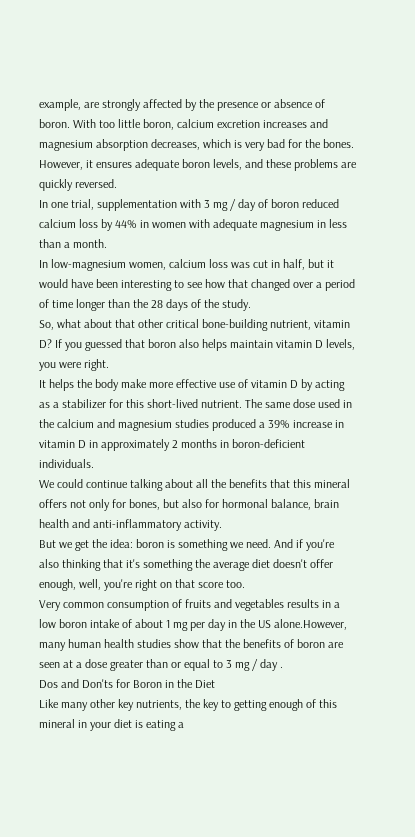example, are strongly affected by the presence or absence of boron. With too little boron, calcium excretion increases and magnesium absorption decreases, which is very bad for the bones. However, it ensures adequate boron levels, and these problems are quickly reversed.
In one trial, supplementation with 3 mg / day of boron reduced calcium loss by 44% in women with adequate magnesium in less than a month.
In low-magnesium women, calcium loss was cut in half, but it would have been interesting to see how that changed over a period of time longer than the 28 days of the study.
So, what about that other critical bone-building nutrient, vitamin D? If you guessed that boron also helps maintain vitamin D levels, you were right.
It helps the body make more effective use of vitamin D by acting as a stabilizer for this short-lived nutrient. The same dose used in the calcium and magnesium studies produced a 39% increase in vitamin D in approximately 2 months in boron-deficient individuals.
We could continue talking about all the benefits that this mineral offers not only for bones, but also for hormonal balance, brain health and anti-inflammatory activity.
But we get the idea: boron is something we need. And if you're also thinking that it's something the average diet doesn't offer enough, well, you're right on that score too.
Very common consumption of fruits and vegetables results in a low boron intake of about 1 mg per day in the US alone.However, many human health studies show that the benefits of boron are seen at a dose greater than or equal to 3 mg / day .
Dos and Don'ts for Boron in the Diet
Like many other key nutrients, the key to getting enough of this mineral in your diet is eating a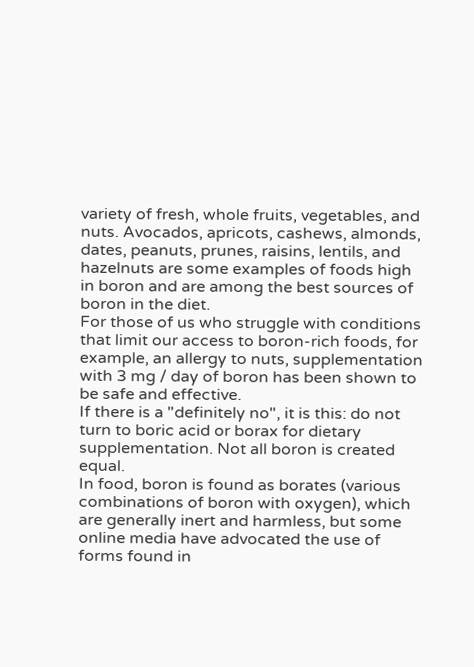variety of fresh, whole fruits, vegetables, and nuts. Avocados, apricots, cashews, almonds, dates, peanuts, prunes, raisins, lentils, and hazelnuts are some examples of foods high in boron and are among the best sources of boron in the diet.
For those of us who struggle with conditions that limit our access to boron-rich foods, for example, an allergy to nuts, supplementation with 3 mg / day of boron has been shown to be safe and effective.
If there is a "definitely no", it is this: do not turn to boric acid or borax for dietary supplementation. Not all boron is created equal.
In food, boron is found as borates (various combinations of boron with oxygen), which are generally inert and harmless, but some online media have advocated the use of forms found in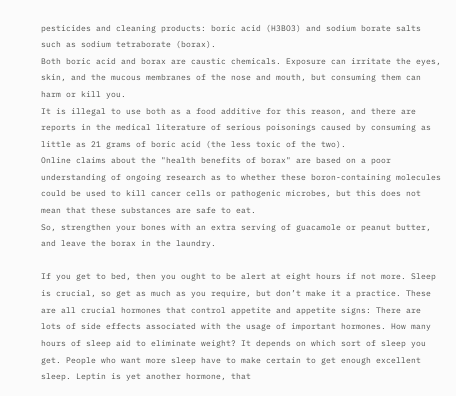pesticides and cleaning products: boric acid (H3BO3) and sodium borate salts such as sodium tetraborate (borax).
Both boric acid and borax are caustic chemicals. Exposure can irritate the eyes, skin, and the mucous membranes of the nose and mouth, but consuming them can harm or kill you.
It is illegal to use both as a food additive for this reason, and there are reports in the medical literature of serious poisonings caused by consuming as little as 21 grams of boric acid (the less toxic of the two).
Online claims about the "health benefits of borax" are based on a poor understanding of ongoing research as to whether these boron-containing molecules could be used to kill cancer cells or pathogenic microbes, but this does not mean that these substances are safe to eat.
So, strengthen your bones with an extra serving of guacamole or peanut butter, and leave the borax in the laundry.

If you get to bed, then you ought to be alert at eight hours if not more. Sleep is crucial, so get as much as you require, but don’t make it a practice. These are all crucial hormones that control appetite and appetite signs: There are lots of side effects associated with the usage of important hormones. How many hours of sleep aid to eliminate weight? It depends on which sort of sleep you get. People who want more sleep have to make certain to get enough excellent sleep. Leptin is yet another hormone, that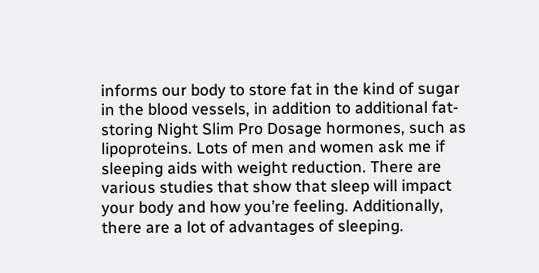informs our body to store fat in the kind of sugar in the blood vessels, in addition to additional fat-storing Night Slim Pro Dosage hormones, such as lipoproteins. Lots of men and women ask me if sleeping aids with weight reduction. There are various studies that show that sleep will impact your body and how you’re feeling. Additionally, there are a lot of advantages of sleeping.